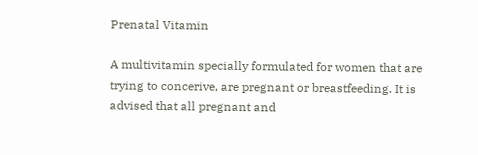Prenatal Vitamin

A multivitamin specially formulated for women that are trying to concerive, are pregnant or breastfeeding. It is advised that all pregnant and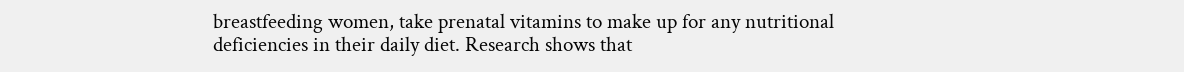breastfeeding women, take prenatal vitamins to make up for any nutritional deficiencies in their daily diet. Research shows that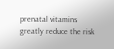prenatal vitamins greatly reduce the risk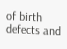of birth defects and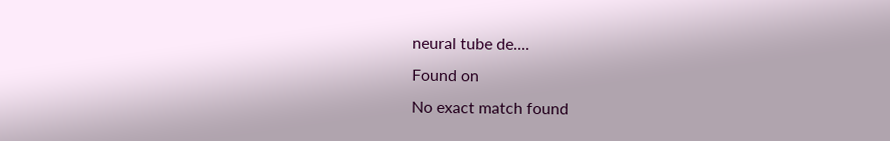neural tube de....
Found on
No exact match found